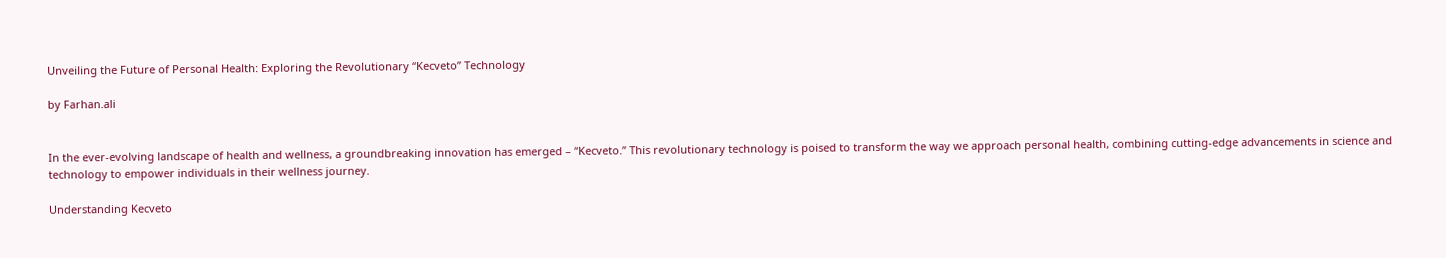Unveiling the Future of Personal Health: Exploring the Revolutionary “Kecveto” Technology

by Farhan.ali


In the ever-evolving landscape of health and wellness, a groundbreaking innovation has emerged – “Kecveto.” This revolutionary technology is poised to transform the way we approach personal health, combining cutting-edge advancements in science and technology to empower individuals in their wellness journey.

Understanding Kecveto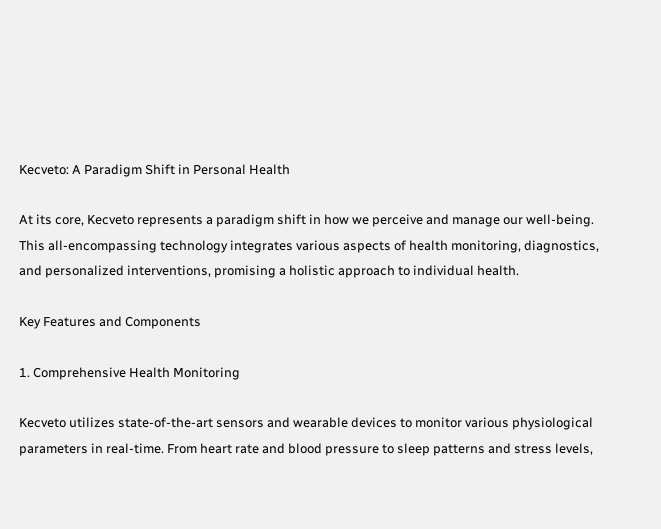Kecveto: A Paradigm Shift in Personal Health

At its core, Kecveto represents a paradigm shift in how we perceive and manage our well-being. This all-encompassing technology integrates various aspects of health monitoring, diagnostics, and personalized interventions, promising a holistic approach to individual health.

Key Features and Components

1. Comprehensive Health Monitoring

Kecveto utilizes state-of-the-art sensors and wearable devices to monitor various physiological parameters in real-time. From heart rate and blood pressure to sleep patterns and stress levels,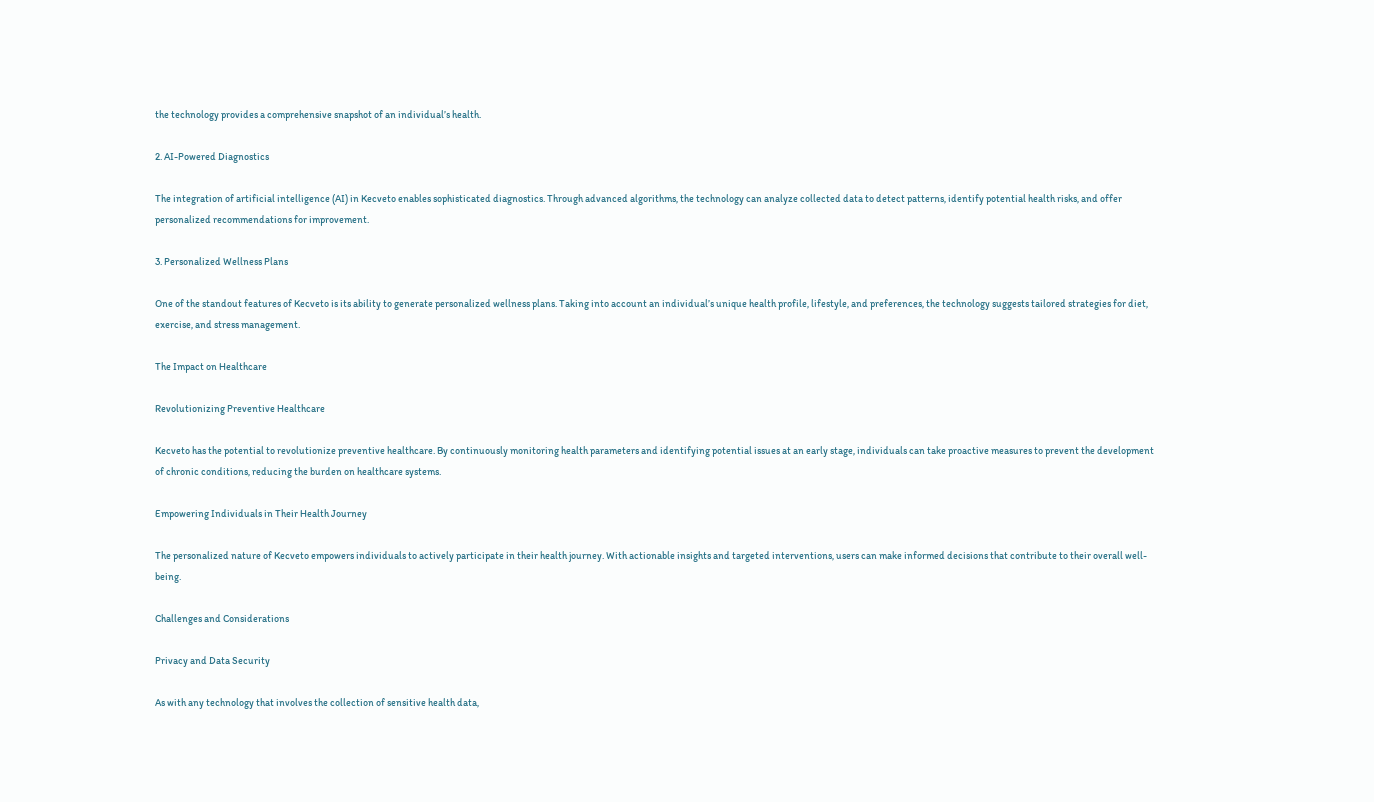the technology provides a comprehensive snapshot of an individual’s health.

2. AI-Powered Diagnostics

The integration of artificial intelligence (AI) in Kecveto enables sophisticated diagnostics. Through advanced algorithms, the technology can analyze collected data to detect patterns, identify potential health risks, and offer personalized recommendations for improvement.

3. Personalized Wellness Plans

One of the standout features of Kecveto is its ability to generate personalized wellness plans. Taking into account an individual’s unique health profile, lifestyle, and preferences, the technology suggests tailored strategies for diet, exercise, and stress management.

The Impact on Healthcare

Revolutionizing Preventive Healthcare

Kecveto has the potential to revolutionize preventive healthcare. By continuously monitoring health parameters and identifying potential issues at an early stage, individuals can take proactive measures to prevent the development of chronic conditions, reducing the burden on healthcare systems.

Empowering Individuals in Their Health Journey

The personalized nature of Kecveto empowers individuals to actively participate in their health journey. With actionable insights and targeted interventions, users can make informed decisions that contribute to their overall well-being.

Challenges and Considerations

Privacy and Data Security

As with any technology that involves the collection of sensitive health data,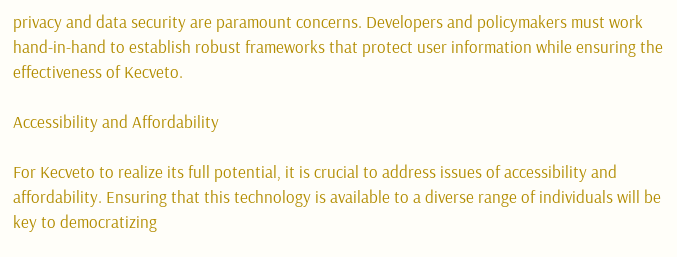privacy and data security are paramount concerns. Developers and policymakers must work hand-in-hand to establish robust frameworks that protect user information while ensuring the effectiveness of Kecveto.

Accessibility and Affordability

For Kecveto to realize its full potential, it is crucial to address issues of accessibility and affordability. Ensuring that this technology is available to a diverse range of individuals will be key to democratizing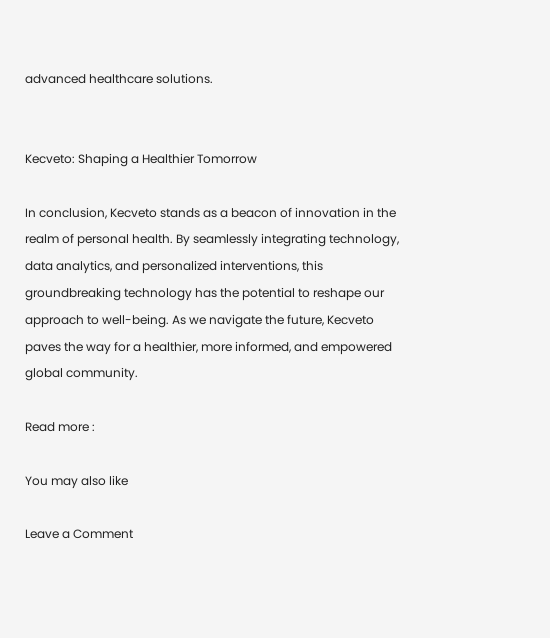advanced healthcare solutions.


Kecveto: Shaping a Healthier Tomorrow

In conclusion, Kecveto stands as a beacon of innovation in the realm of personal health. By seamlessly integrating technology, data analytics, and personalized interventions, this groundbreaking technology has the potential to reshape our approach to well-being. As we navigate the future, Kecveto paves the way for a healthier, more informed, and empowered global community.

Read more :

You may also like

Leave a Comment